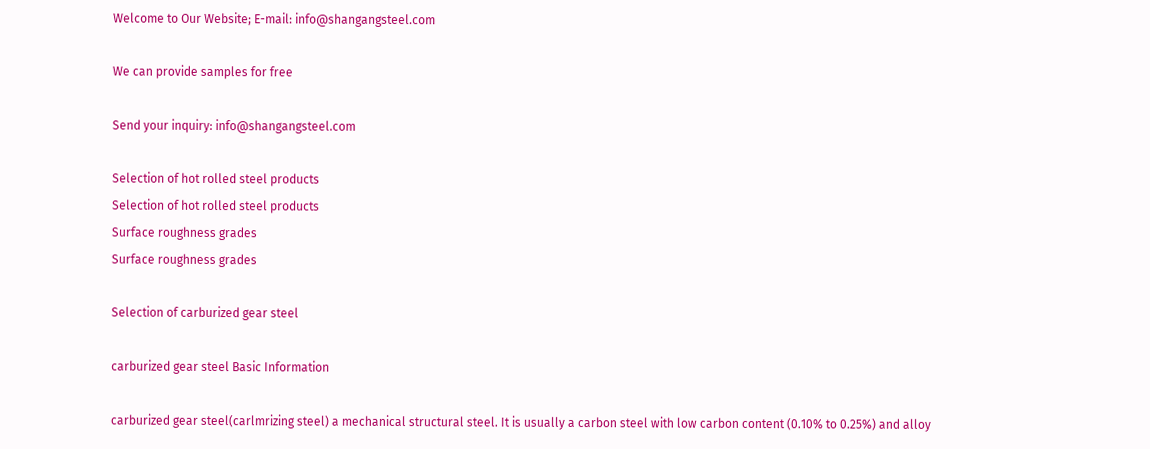Welcome to Our Website; E-mail: info@shangangsteel.com

We can provide samples for free

Send your inquiry: info@shangangsteel.com

Selection of hot rolled steel products
Selection of hot rolled steel products
Surface roughness grades
Surface roughness grades

Selection of carburized gear steel

carburized gear steel Basic Information

carburized gear steel(carlmrizing steel) a mechanical structural steel. It is usually a carbon steel with low carbon content (0.10% to 0.25%) and alloy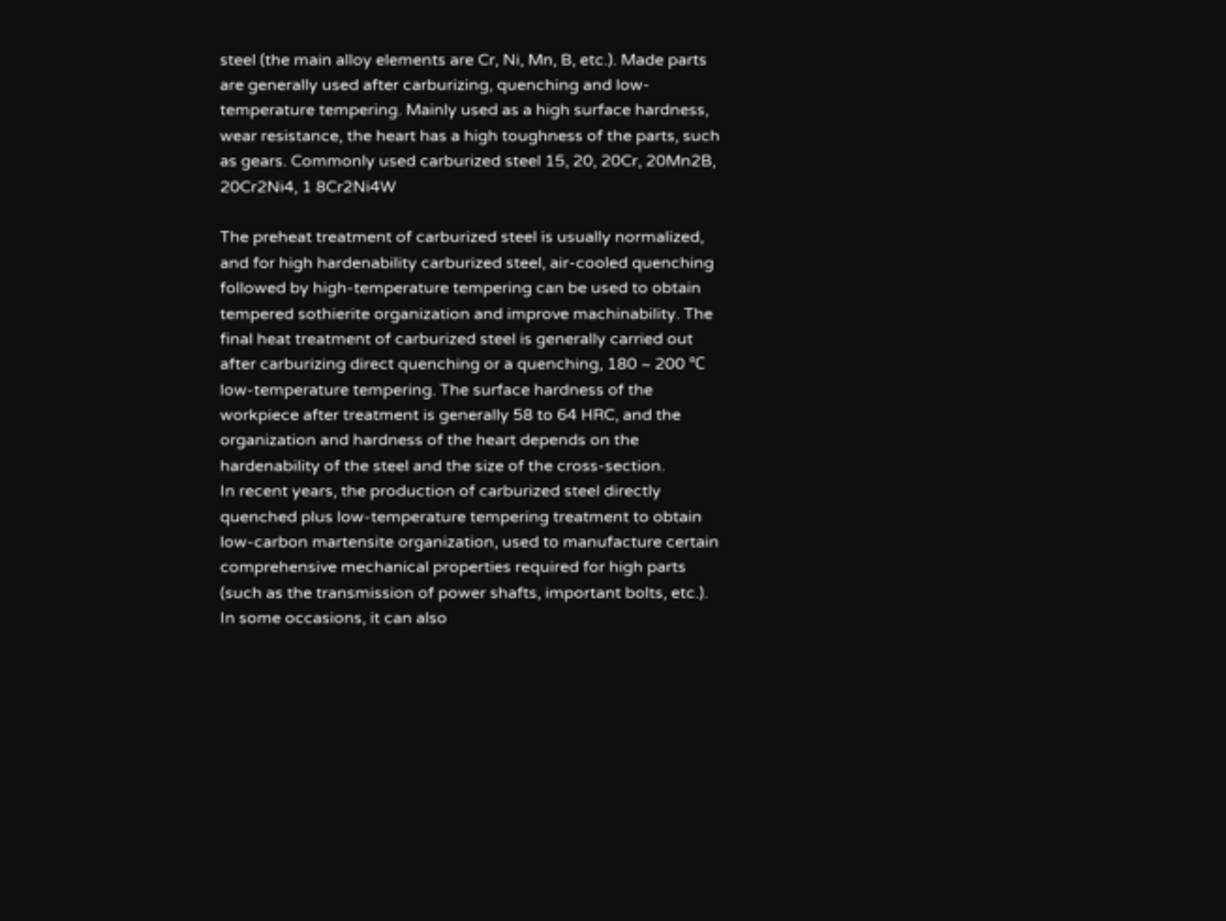steel (the main alloy elements are Cr, Ni, Mn, B, etc.). Made parts are generally used after carburizing, quenching and low-temperature tempering. Mainly used as a high surface hardness, wear resistance, the heart has a high toughness of the parts, such as gears. Commonly used carburized steel 15, 20, 20Cr, 20Mn2B, 20Cr2Ni4, 1 8Cr2Ni4W

The preheat treatment of carburized steel is usually normalized, and for high hardenability carburized steel, air-cooled quenching followed by high-temperature tempering can be used to obtain tempered sothierite organization and improve machinability. The final heat treatment of carburized steel is generally carried out after carburizing direct quenching or a quenching, 180 ~ 200 ℃ low-temperature tempering. The surface hardness of the workpiece after treatment is generally 58 to 64 HRC, and the organization and hardness of the heart depends on the hardenability of the steel and the size of the cross-section.
In recent years, the production of carburized steel directly quenched plus low-temperature tempering treatment to obtain low-carbon martensite organization, used to manufacture certain comprehensive mechanical properties required for high parts (such as the transmission of power shafts, important bolts, etc.). In some occasions, it can also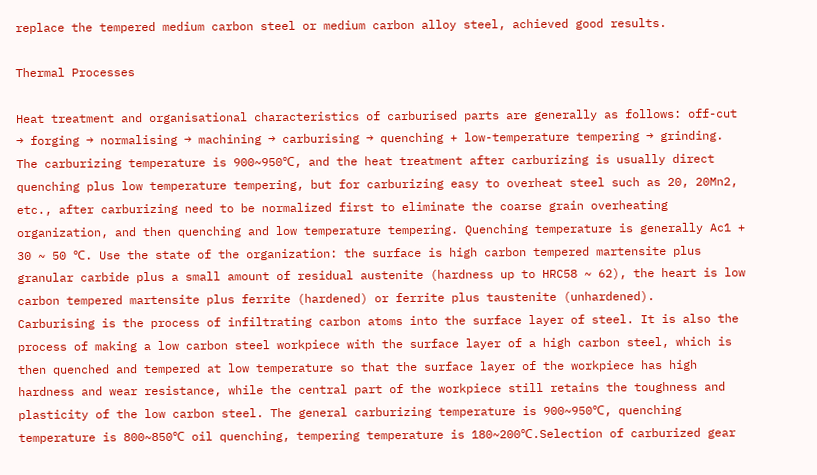replace the tempered medium carbon steel or medium carbon alloy steel, achieved good results.

Thermal Processes

Heat treatment and organisational characteristics of carburised parts are generally as follows: off-cut → forging → normalising → machining → carburising → quenching + low-temperature tempering → grinding. The carburizing temperature is 900~950℃, and the heat treatment after carburizing is usually direct quenching plus low temperature tempering, but for carburizing easy to overheat steel such as 20, 20Mn2, etc., after carburizing need to be normalized first to eliminate the coarse grain overheating organization, and then quenching and low temperature tempering. Quenching temperature is generally Ac1 + 30 ~ 50 ℃. Use the state of the organization: the surface is high carbon tempered martensite plus granular carbide plus a small amount of residual austenite (hardness up to HRC58 ~ 62), the heart is low carbon tempered martensite plus ferrite (hardened) or ferrite plus taustenite (unhardened).
Carburising is the process of infiltrating carbon atoms into the surface layer of steel. It is also the process of making a low carbon steel workpiece with the surface layer of a high carbon steel, which is then quenched and tempered at low temperature so that the surface layer of the workpiece has high hardness and wear resistance, while the central part of the workpiece still retains the toughness and plasticity of the low carbon steel. The general carburizing temperature is 900~950℃, quenching temperature is 800~850℃ oil quenching, tempering temperature is 180~200℃.Selection of carburized gear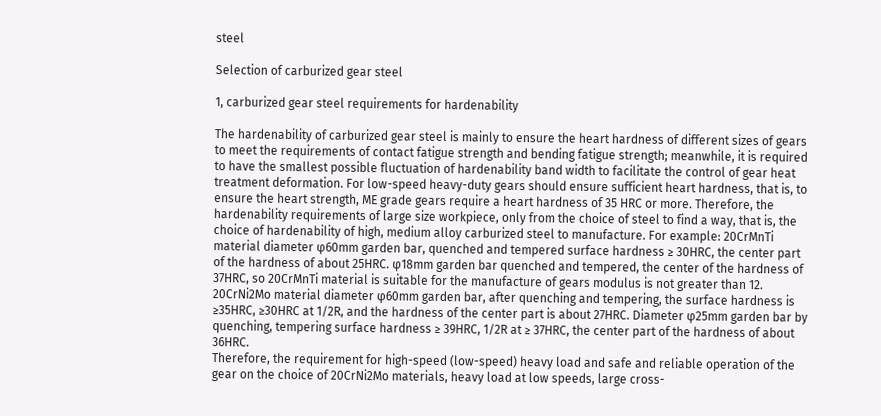steel

Selection of carburized gear steel

1, carburized gear steel requirements for hardenability

The hardenability of carburized gear steel is mainly to ensure the heart hardness of different sizes of gears to meet the requirements of contact fatigue strength and bending fatigue strength; meanwhile, it is required to have the smallest possible fluctuation of hardenability band width to facilitate the control of gear heat treatment deformation. For low-speed heavy-duty gears should ensure sufficient heart hardness, that is, to ensure the heart strength, ME grade gears require a heart hardness of 35 HRC or more. Therefore, the hardenability requirements of large size workpiece, only from the choice of steel to find a way, that is, the choice of hardenability of high, medium alloy carburized steel to manufacture. For example: 20CrMnTi material diameter φ60mm garden bar, quenched and tempered surface hardness ≥ 30HRC, the center part of the hardness of about 25HRC. φ18mm garden bar quenched and tempered, the center of the hardness of 37HRC, so 20CrMnTi material is suitable for the manufacture of gears modulus is not greater than 12.
20CrNi2Mo material diameter φ60mm garden bar, after quenching and tempering, the surface hardness is ≥35HRC, ≥30HRC at 1/2R, and the hardness of the center part is about 27HRC. Diameter φ25mm garden bar by quenching, tempering surface hardness ≥ 39HRC, 1/2R at ≥ 37HRC, the center part of the hardness of about 36HRC.
Therefore, the requirement for high-speed (low-speed) heavy load and safe and reliable operation of the gear on the choice of 20CrNi2Mo materials, heavy load at low speeds, large cross-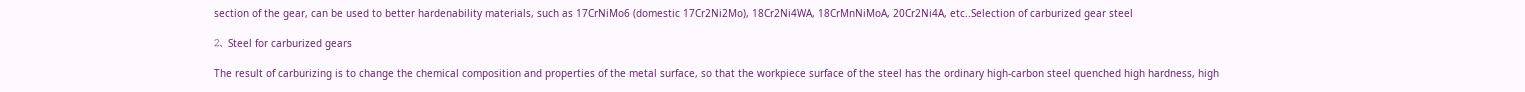section of the gear, can be used to better hardenability materials, such as 17CrNiMo6 (domestic 17Cr2Ni2Mo), 18Cr2Ni4WA, 18CrMnNiMoA, 20Cr2Ni4A, etc..Selection of carburized gear steel

2、Steel for carburized gears

The result of carburizing is to change the chemical composition and properties of the metal surface, so that the workpiece surface of the steel has the ordinary high-carbon steel quenched high hardness, high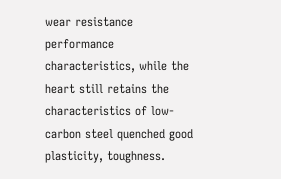wear resistance performance characteristics, while the heart still retains the characteristics of low-carbon steel quenched good plasticity, toughness.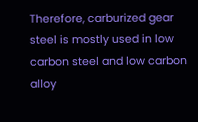Therefore, carburized gear steel is mostly used in low carbon steel and low carbon alloy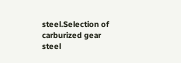steel.Selection of carburized gear steel